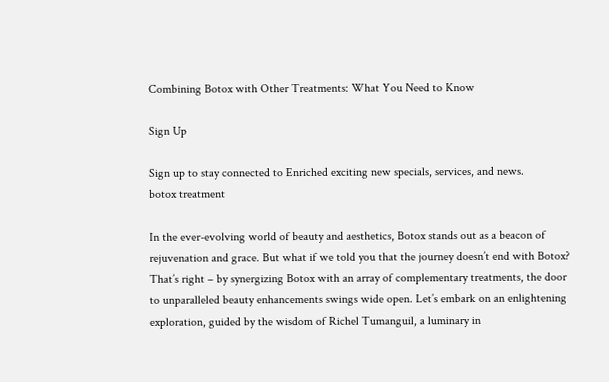Combining Botox with Other Treatments: What You Need to Know

Sign Up

Sign up to stay connected to Enriched exciting new specials, services, and news.
botox treatment

In the ever-evolving world of beauty and aesthetics, Botox stands out as a beacon of rejuvenation and grace. But what if we told you that the journey doesn’t end with Botox? That’s right – by synergizing Botox with an array of complementary treatments, the door to unparalleled beauty enhancements swings wide open. Let’s embark on an enlightening exploration, guided by the wisdom of Richel Tumanguil, a luminary in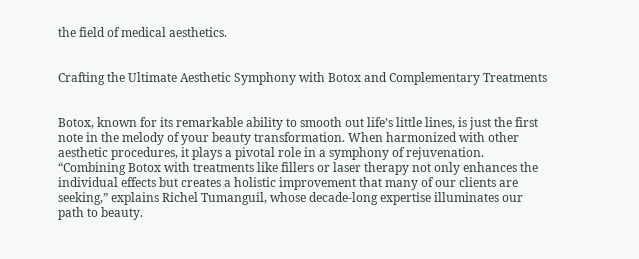the field of medical aesthetics.


Crafting the Ultimate Aesthetic Symphony with Botox and Complementary Treatments


Botox, known for its remarkable ability to smooth out life’s little lines, is just the first note in the melody of your beauty transformation. When harmonized with other aesthetic procedures, it plays a pivotal role in a symphony of rejuvenation. “Combining Botox with treatments like fillers or laser therapy not only enhances the individual effects but creates a holistic improvement that many of our clients are seeking,” explains Richel Tumanguil, whose decade-long expertise illuminates our path to beauty.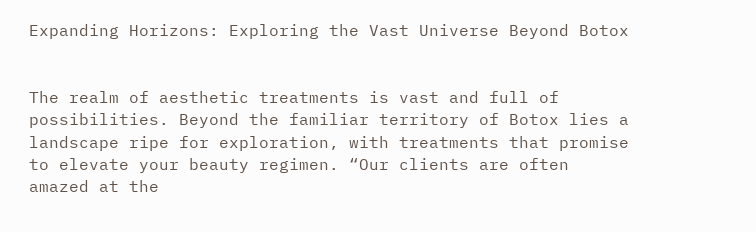Expanding Horizons: Exploring the Vast Universe Beyond Botox


The realm of aesthetic treatments is vast and full of possibilities. Beyond the familiar territory of Botox lies a landscape ripe for exploration, with treatments that promise to elevate your beauty regimen. “Our clients are often amazed at the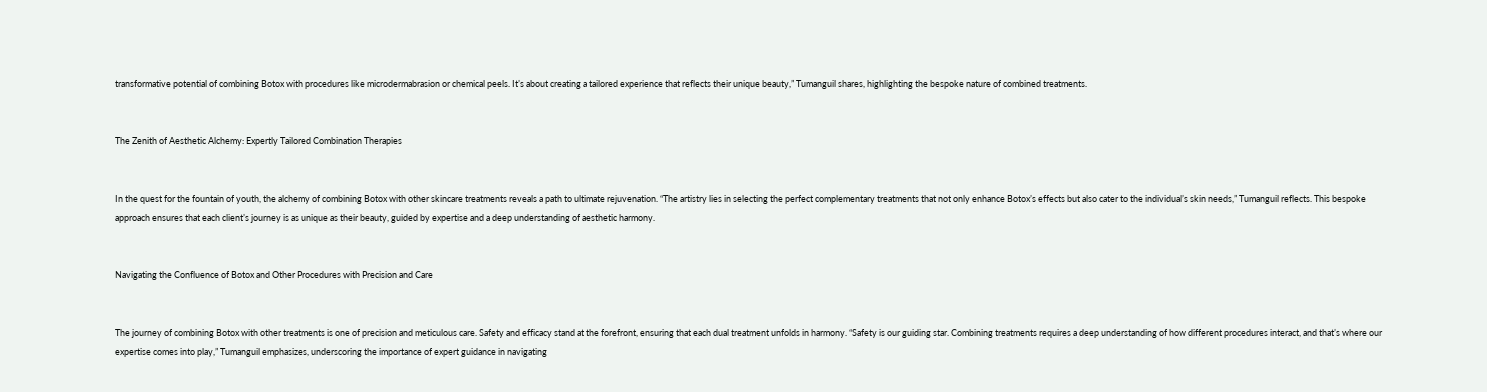transformative potential of combining Botox with procedures like microdermabrasion or chemical peels. It’s about creating a tailored experience that reflects their unique beauty,” Tumanguil shares, highlighting the bespoke nature of combined treatments.


The Zenith of Aesthetic Alchemy: Expertly Tailored Combination Therapies


In the quest for the fountain of youth, the alchemy of combining Botox with other skincare treatments reveals a path to ultimate rejuvenation. “The artistry lies in selecting the perfect complementary treatments that not only enhance Botox’s effects but also cater to the individual’s skin needs,” Tumanguil reflects. This bespoke approach ensures that each client’s journey is as unique as their beauty, guided by expertise and a deep understanding of aesthetic harmony.


Navigating the Confluence of Botox and Other Procedures with Precision and Care


The journey of combining Botox with other treatments is one of precision and meticulous care. Safety and efficacy stand at the forefront, ensuring that each dual treatment unfolds in harmony. “Safety is our guiding star. Combining treatments requires a deep understanding of how different procedures interact, and that’s where our expertise comes into play,” Tumanguil emphasizes, underscoring the importance of expert guidance in navigating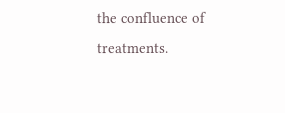the confluence of treatments.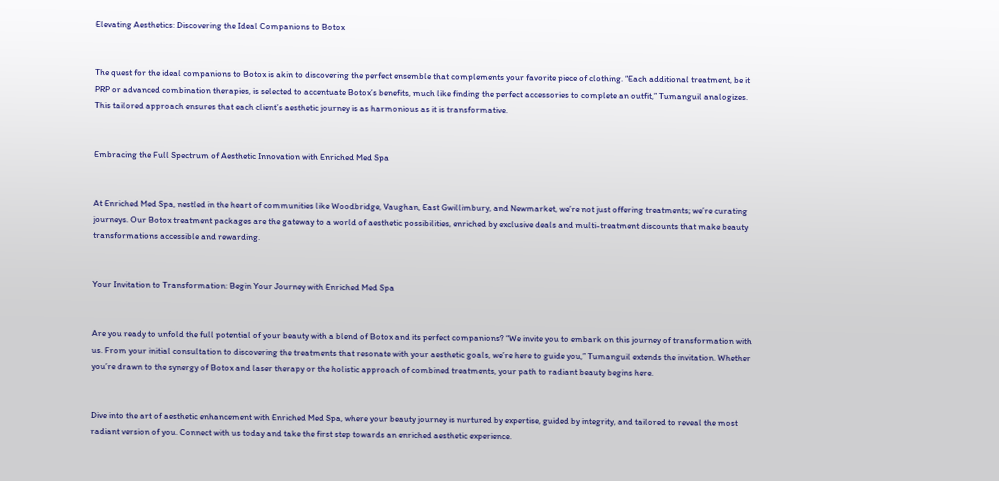Elevating Aesthetics: Discovering the Ideal Companions to Botox


The quest for the ideal companions to Botox is akin to discovering the perfect ensemble that complements your favorite piece of clothing. “Each additional treatment, be it PRP or advanced combination therapies, is selected to accentuate Botox’s benefits, much like finding the perfect accessories to complete an outfit,” Tumanguil analogizes. This tailored approach ensures that each client’s aesthetic journey is as harmonious as it is transformative.


Embracing the Full Spectrum of Aesthetic Innovation with Enriched Med Spa


At Enriched Med Spa, nestled in the heart of communities like Woodbridge, Vaughan, East Gwillimbury, and Newmarket, we’re not just offering treatments; we’re curating journeys. Our Botox treatment packages are the gateway to a world of aesthetic possibilities, enriched by exclusive deals and multi-treatment discounts that make beauty transformations accessible and rewarding.


Your Invitation to Transformation: Begin Your Journey with Enriched Med Spa


Are you ready to unfold the full potential of your beauty with a blend of Botox and its perfect companions? “We invite you to embark on this journey of transformation with us. From your initial consultation to discovering the treatments that resonate with your aesthetic goals, we’re here to guide you,” Tumanguil extends the invitation. Whether you’re drawn to the synergy of Botox and laser therapy or the holistic approach of combined treatments, your path to radiant beauty begins here.


Dive into the art of aesthetic enhancement with Enriched Med Spa, where your beauty journey is nurtured by expertise, guided by integrity, and tailored to reveal the most radiant version of you. Connect with us today and take the first step towards an enriched aesthetic experience.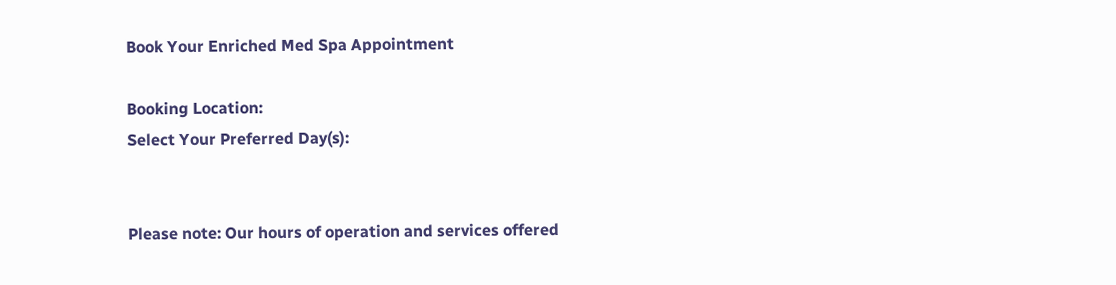Book Your Enriched Med Spa Appointment

Booking Location:
Select Your Preferred Day(s):


Please note: Our hours of operation and services offered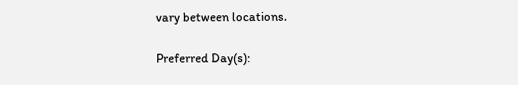vary between locations.

Preferred Day(s):